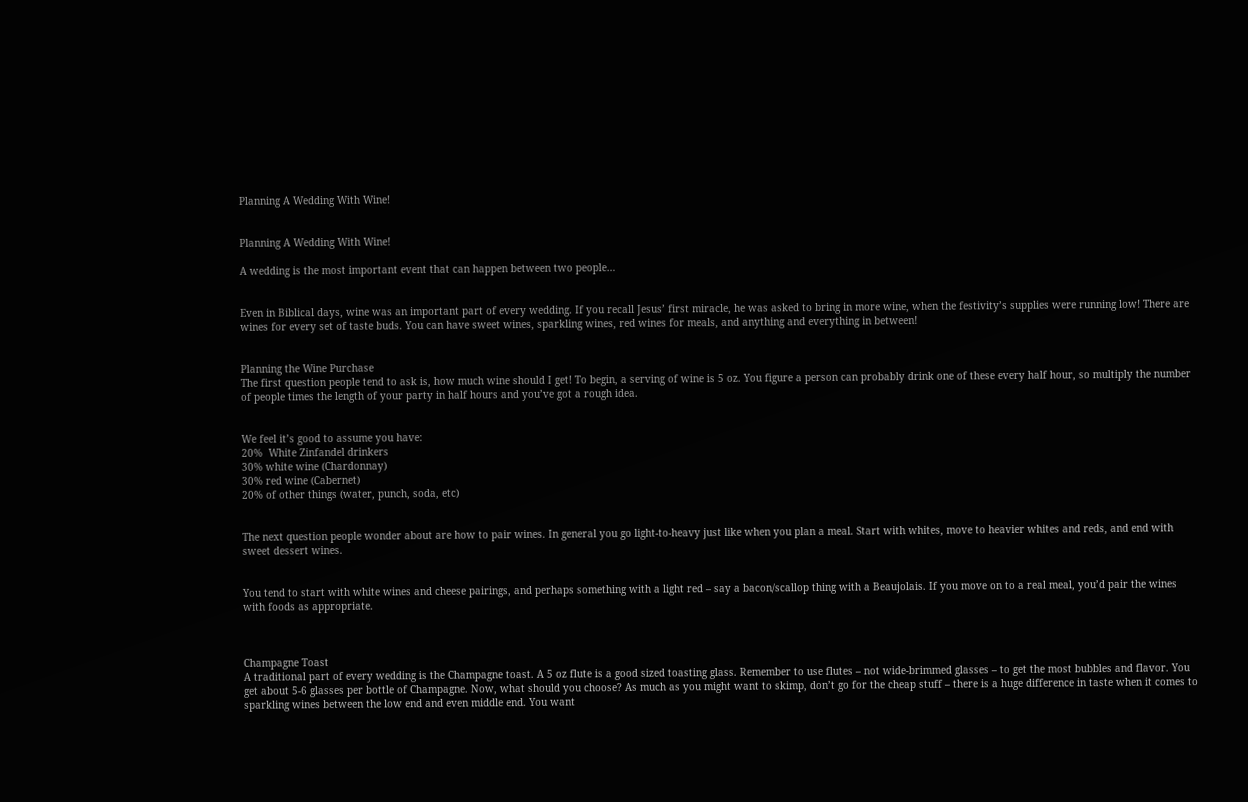Planning A Wedding With Wine!


Planning A Wedding With Wine!

A wedding is the most important event that can happen between two people…


Even in Biblical days, wine was an important part of every wedding. If you recall Jesus’ first miracle, he was asked to bring in more wine, when the festivity’s supplies were running low! There are wines for every set of taste buds. You can have sweet wines, sparkling wines, red wines for meals, and anything and everything in between!


Planning the Wine Purchase
The first question people tend to ask is, how much wine should I get! To begin, a serving of wine is 5 oz. You figure a person can probably drink one of these every half hour, so multiply the number of people times the length of your party in half hours and you’ve got a rough idea.


We feel it’s good to assume you have:
20%  White Zinfandel drinkers
30% white wine (Chardonnay)
30% red wine (Cabernet)
20% of other things (water, punch, soda, etc)


The next question people wonder about are how to pair wines. In general you go light-to-heavy just like when you plan a meal. Start with whites, move to heavier whites and reds, and end with sweet dessert wines.


You tend to start with white wines and cheese pairings, and perhaps something with a light red – say a bacon/scallop thing with a Beaujolais. If you move on to a real meal, you’d pair the wines with foods as appropriate.



Champagne Toast
A traditional part of every wedding is the Champagne toast. A 5 oz flute is a good sized toasting glass. Remember to use flutes – not wide-brimmed glasses – to get the most bubbles and flavor. You get about 5-6 glasses per bottle of Champagne. Now, what should you choose? As much as you might want to skimp, don’t go for the cheap stuff – there is a huge difference in taste when it comes to sparkling wines between the low end and even middle end. You want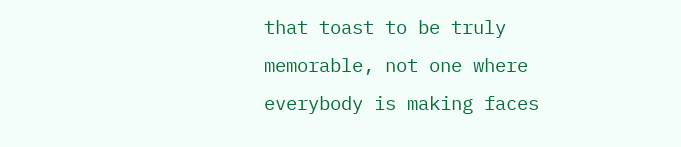that toast to be truly memorable, not one where everybody is making faces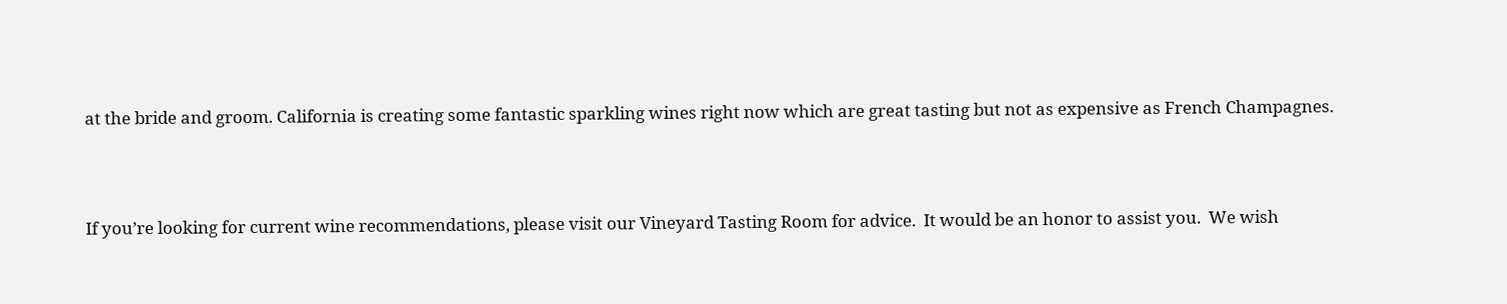at the bride and groom. California is creating some fantastic sparkling wines right now which are great tasting but not as expensive as French Champagnes.



If you’re looking for current wine recommendations, please visit our Vineyard Tasting Room for advice.  It would be an honor to assist you.  We wish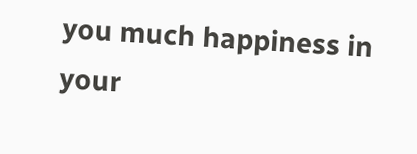you much happiness in your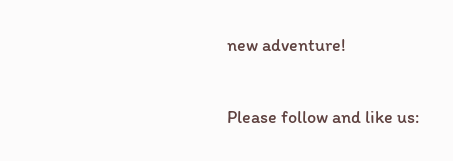new adventure!

Please follow and like us: